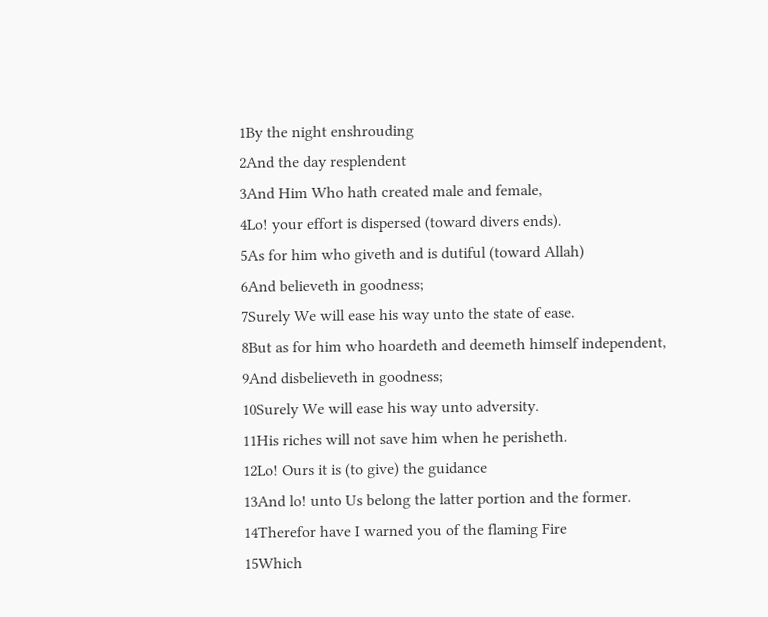1By the night enshrouding
2And the day resplendent
3And Him Who hath created male and female,
4Lo! your effort is dispersed (toward divers ends).
5As for him who giveth and is dutiful (toward Allah)
6And believeth in goodness;
7Surely We will ease his way unto the state of ease.
8But as for him who hoardeth and deemeth himself independent,
9And disbelieveth in goodness;
10Surely We will ease his way unto adversity.
11His riches will not save him when he perisheth.
12Lo! Ours it is (to give) the guidance
13And lo! unto Us belong the latter portion and the former.
14Therefor have I warned you of the flaming Fire
15Which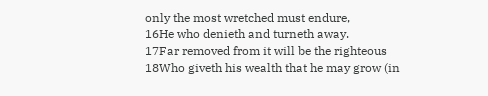only the most wretched must endure,
16He who denieth and turneth away.
17Far removed from it will be the righteous
18Who giveth his wealth that he may grow (in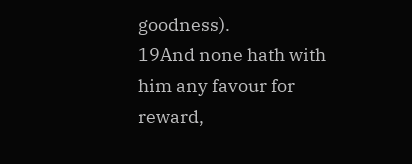goodness).
19And none hath with him any favour for reward,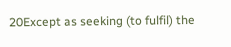20Except as seeking (to fulfil) the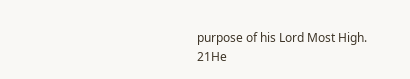purpose of his Lord Most High.
21He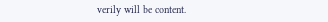verily will be content.